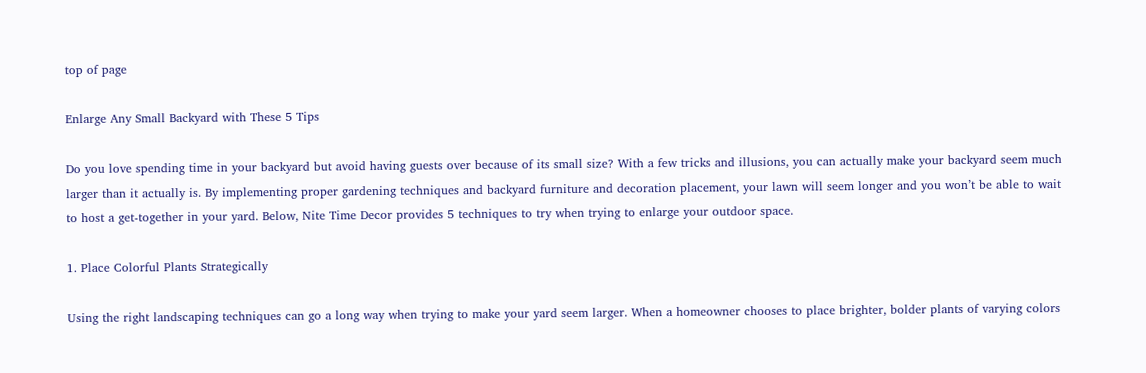top of page

Enlarge Any Small Backyard with These 5 Tips

Do you love spending time in your backyard but avoid having guests over because of its small size? With a few tricks and illusions, you can actually make your backyard seem much larger than it actually is. By implementing proper gardening techniques and backyard furniture and decoration placement, your lawn will seem longer and you won’t be able to wait to host a get-together in your yard. Below, Nite Time Decor provides 5 techniques to try when trying to enlarge your outdoor space.

1. Place Colorful Plants Strategically

Using the right landscaping techniques can go a long way when trying to make your yard seem larger. When a homeowner chooses to place brighter, bolder plants of varying colors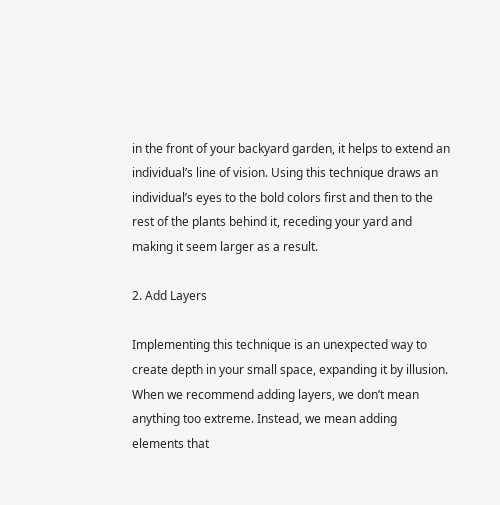in the front of your backyard garden, it helps to extend an individual’s line of vision. Using this technique draws an individual’s eyes to the bold colors first and then to the rest of the plants behind it, receding your yard and making it seem larger as a result.

2. Add Layers

Implementing this technique is an unexpected way to create depth in your small space, expanding it by illusion. When we recommend adding layers, we don’t mean anything too extreme. Instead, we mean adding elements that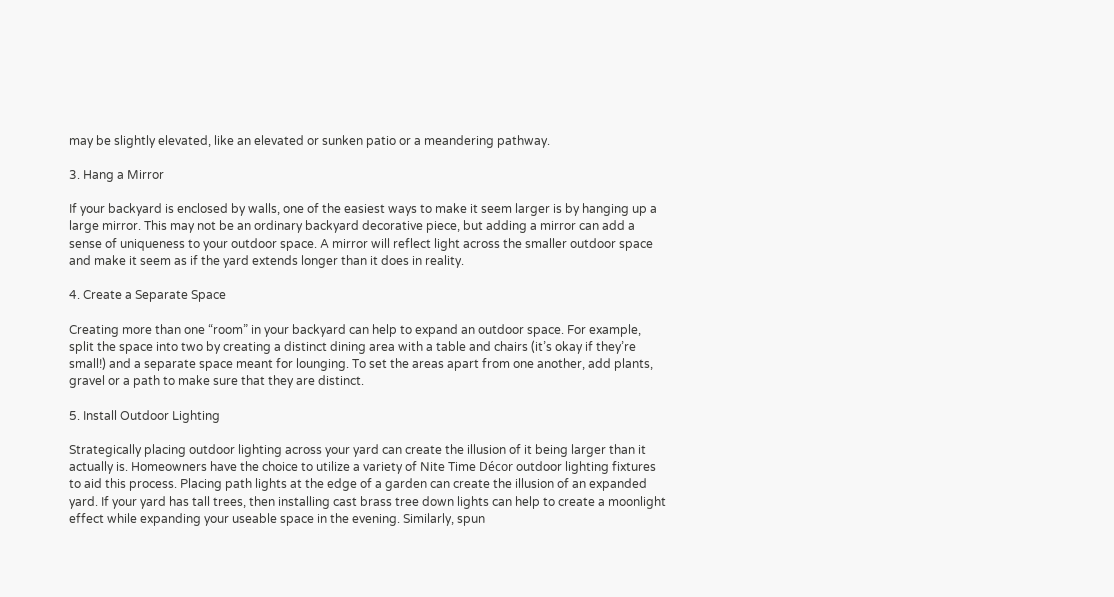may be slightly elevated, like an elevated or sunken patio or a meandering pathway.

3. Hang a Mirror

If your backyard is enclosed by walls, one of the easiest ways to make it seem larger is by hanging up a large mirror. This may not be an ordinary backyard decorative piece, but adding a mirror can add a sense of uniqueness to your outdoor space. A mirror will reflect light across the smaller outdoor space and make it seem as if the yard extends longer than it does in reality.

4. Create a Separate Space

Creating more than one “room” in your backyard can help to expand an outdoor space. For example, split the space into two by creating a distinct dining area with a table and chairs (it’s okay if they’re small!) and a separate space meant for lounging. To set the areas apart from one another, add plants, gravel or a path to make sure that they are distinct.

5. Install Outdoor Lighting

Strategically placing outdoor lighting across your yard can create the illusion of it being larger than it actually is. Homeowners have the choice to utilize a variety of Nite Time Décor outdoor lighting fixtures to aid this process. Placing path lights at the edge of a garden can create the illusion of an expanded yard. If your yard has tall trees, then installing cast brass tree down lights can help to create a moonlight effect while expanding your useable space in the evening. Similarly, spun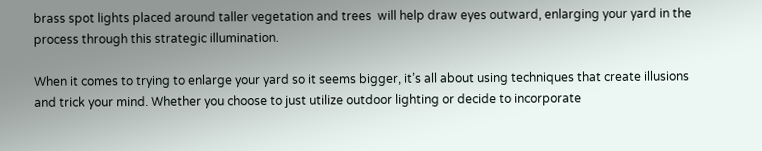brass spot lights placed around taller vegetation and trees  will help draw eyes outward, enlarging your yard in the process through this strategic illumination.

When it comes to trying to enlarge your yard so it seems bigger, it’s all about using techniques that create illusions and trick your mind. Whether you choose to just utilize outdoor lighting or decide to incorporate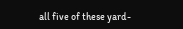all five of these yard-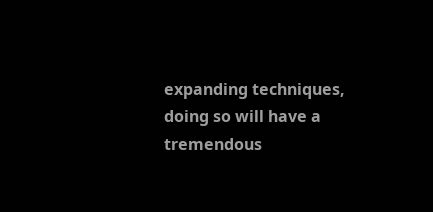expanding techniques, doing so will have a tremendous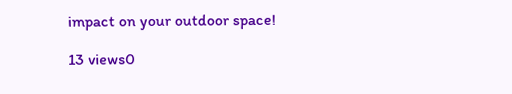impact on your outdoor space!

13 views0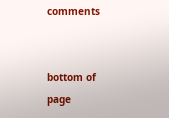comments


bottom of page